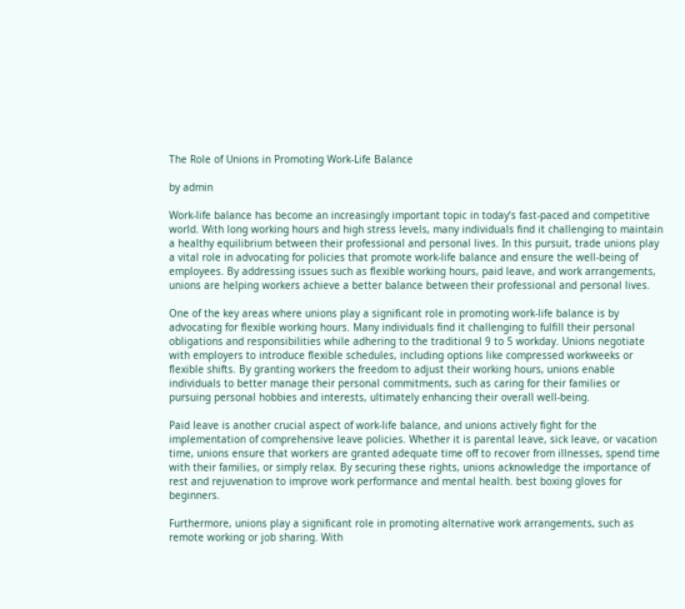The Role of Unions in Promoting Work-Life Balance

by admin

Work-life balance has become an increasingly important topic in today’s fast-paced and competitive world. With long working hours and high stress levels, many individuals find it challenging to maintain a healthy equilibrium between their professional and personal lives. In this pursuit, trade unions play a vital role in advocating for policies that promote work-life balance and ensure the well-being of employees. By addressing issues such as flexible working hours, paid leave, and work arrangements, unions are helping workers achieve a better balance between their professional and personal lives.

One of the key areas where unions play a significant role in promoting work-life balance is by advocating for flexible working hours. Many individuals find it challenging to fulfill their personal obligations and responsibilities while adhering to the traditional 9 to 5 workday. Unions negotiate with employers to introduce flexible schedules, including options like compressed workweeks or flexible shifts. By granting workers the freedom to adjust their working hours, unions enable individuals to better manage their personal commitments, such as caring for their families or pursuing personal hobbies and interests, ultimately enhancing their overall well-being.

Paid leave is another crucial aspect of work-life balance, and unions actively fight for the implementation of comprehensive leave policies. Whether it is parental leave, sick leave, or vacation time, unions ensure that workers are granted adequate time off to recover from illnesses, spend time with their families, or simply relax. By securing these rights, unions acknowledge the importance of rest and rejuvenation to improve work performance and mental health. best boxing gloves for beginners.

Furthermore, unions play a significant role in promoting alternative work arrangements, such as remote working or job sharing. With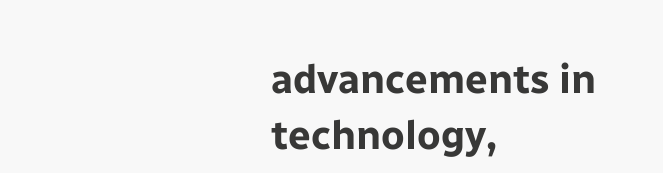advancements in technology,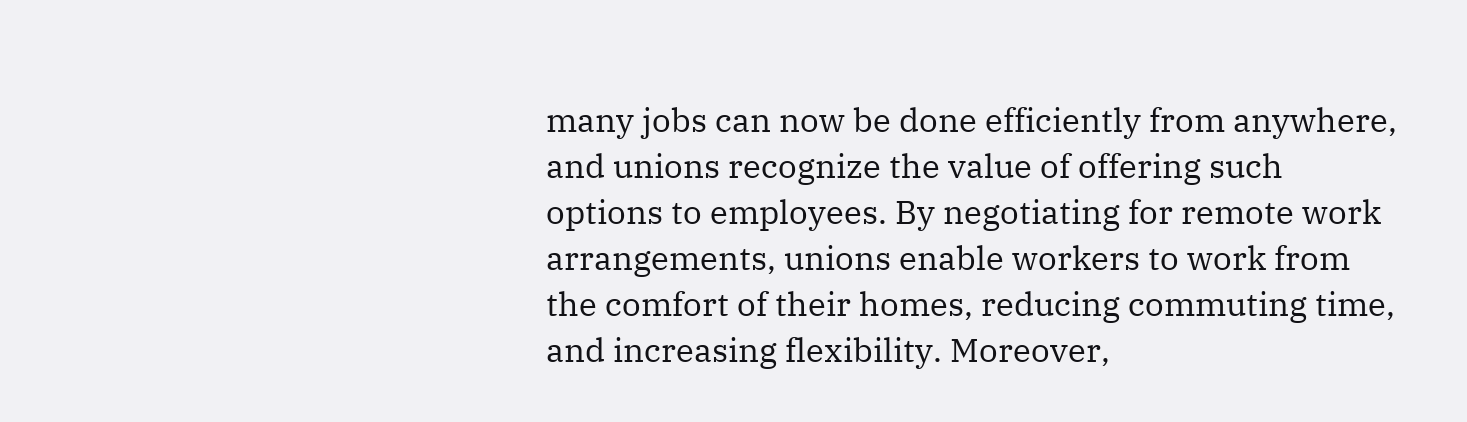many jobs can now be done efficiently from anywhere, and unions recognize the value of offering such options to employees. By negotiating for remote work arrangements, unions enable workers to work from the comfort of their homes, reducing commuting time, and increasing flexibility. Moreover,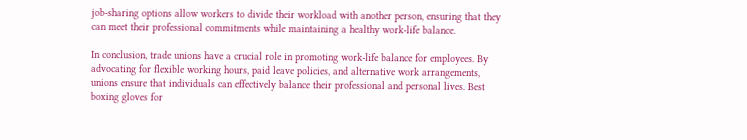job-sharing options allow workers to divide their workload with another person, ensuring that they can meet their professional commitments while maintaining a healthy work-life balance.

In conclusion, trade unions have a crucial role in promoting work-life balance for employees. By advocating for flexible working hours, paid leave policies, and alternative work arrangements, unions ensure that individuals can effectively balance their professional and personal lives. Best boxing gloves for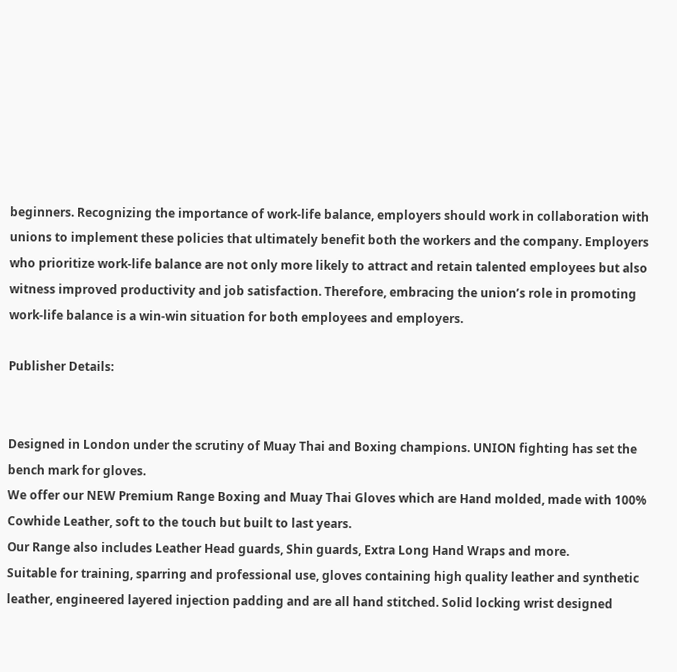beginners. Recognizing the importance of work-life balance, employers should work in collaboration with unions to implement these policies that ultimately benefit both the workers and the company. Employers who prioritize work-life balance are not only more likely to attract and retain talented employees but also witness improved productivity and job satisfaction. Therefore, embracing the union’s role in promoting work-life balance is a win-win situation for both employees and employers.

Publisher Details:


Designed in London under the scrutiny of Muay Thai and Boxing champions. UNION fighting has set the bench mark for gloves.
We offer our NEW Premium Range Boxing and Muay Thai Gloves which are Hand molded, made with 100% Cowhide Leather, soft to the touch but built to last years.
Our Range also includes Leather Head guards, Shin guards, Extra Long Hand Wraps and more.
Suitable for training, sparring and professional use, gloves containing high quality leather and synthetic leather, engineered layered injection padding and are all hand stitched. Solid locking wrist designed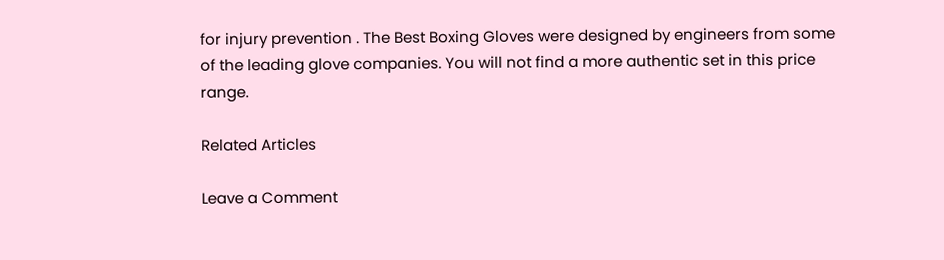for injury prevention . The Best Boxing Gloves were designed by engineers from some of the leading glove companies. You will not find a more authentic set in this price range.

Related Articles

Leave a Comment